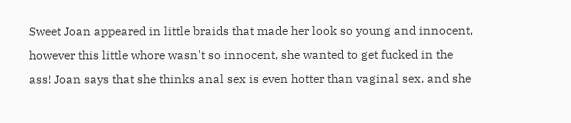Sweet Joan appeared in little braids that made her look so young and innocent, however this little whore wasn't so innocent, she wanted to get fucked in the ass! Joan says that she thinks anal sex is even hotter than vaginal sex, and she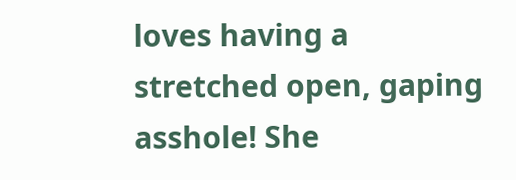loves having a stretched open, gaping asshole! She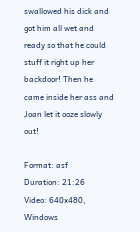swallowed his dick and got him all wet and ready so that he could stuff it right up her backdoor! Then he came inside her ass and Joan let it ooze slowly out!

Format: asf
Duration: 21:26
Video: 640x480, Windows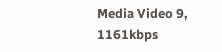Media Video 9, 1161kbps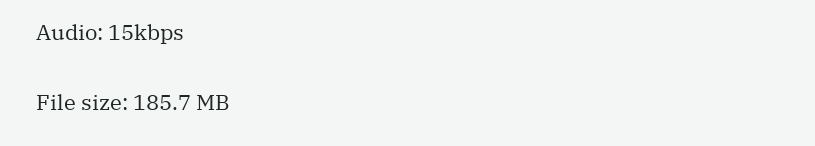Audio: 15kbps

File size: 185.7 MB